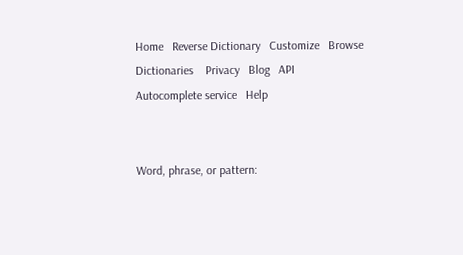Home   Reverse Dictionary   Customize   Browse Dictionaries    Privacy   Blog   API   Autocomplete service   Help


Word, phrase, or pattern: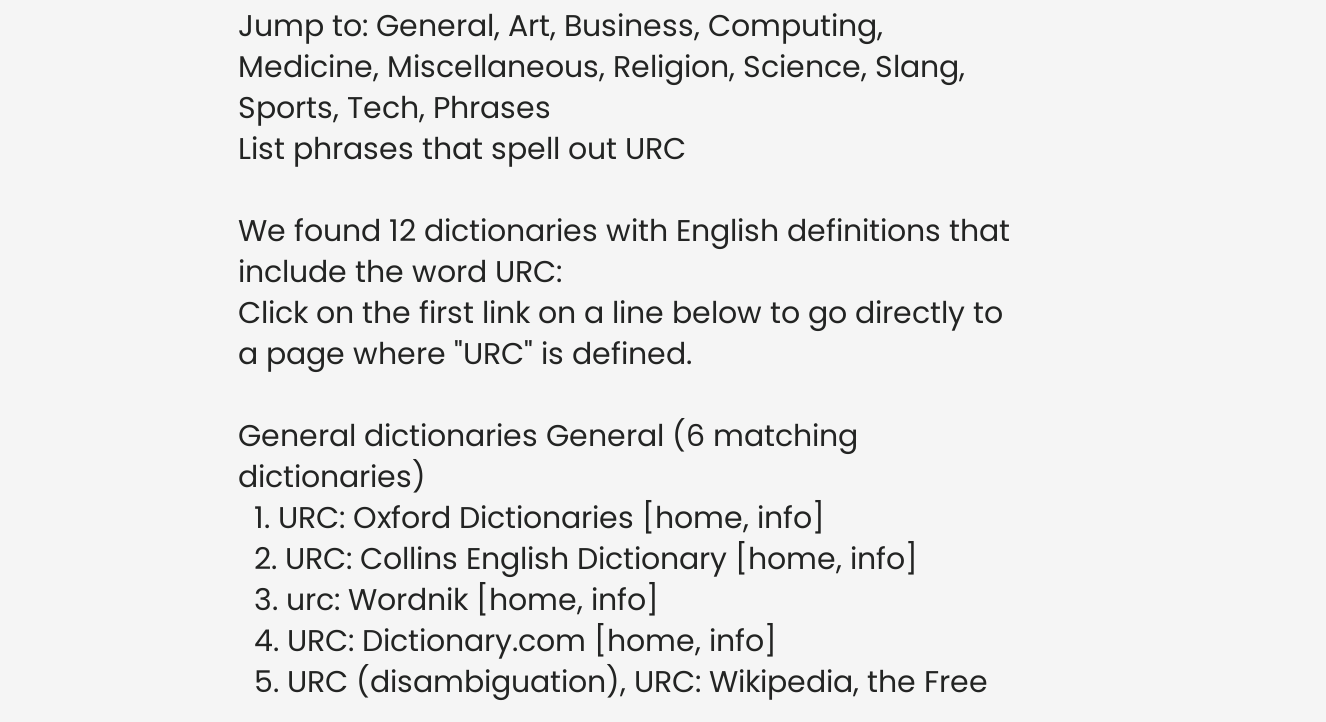Jump to: General, Art, Business, Computing, Medicine, Miscellaneous, Religion, Science, Slang, Sports, Tech, Phrases
List phrases that spell out URC

We found 12 dictionaries with English definitions that include the word URC:
Click on the first link on a line below to go directly to a page where "URC" is defined.

General dictionaries General (6 matching dictionaries)
  1. URC: Oxford Dictionaries [home, info]
  2. URC: Collins English Dictionary [home, info]
  3. urc: Wordnik [home, info]
  4. URC: Dictionary.com [home, info]
  5. URC (disambiguation), URC: Wikipedia, the Free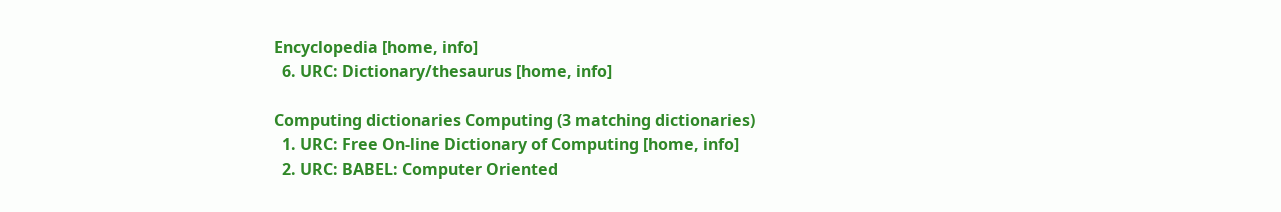Encyclopedia [home, info]
  6. URC: Dictionary/thesaurus [home, info]

Computing dictionaries Computing (3 matching dictionaries)
  1. URC: Free On-line Dictionary of Computing [home, info]
  2. URC: BABEL: Computer Oriented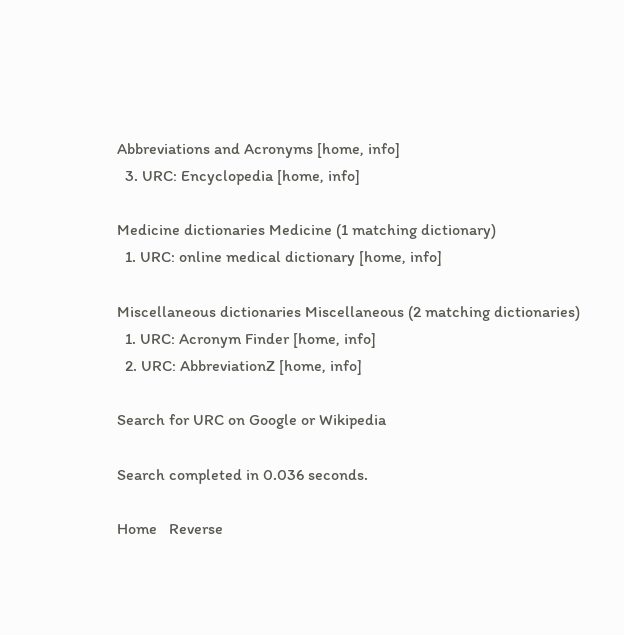Abbreviations and Acronyms [home, info]
  3. URC: Encyclopedia [home, info]

Medicine dictionaries Medicine (1 matching dictionary)
  1. URC: online medical dictionary [home, info]

Miscellaneous dictionaries Miscellaneous (2 matching dictionaries)
  1. URC: Acronym Finder [home, info]
  2. URC: AbbreviationZ [home, info]

Search for URC on Google or Wikipedia

Search completed in 0.036 seconds.

Home   Reverse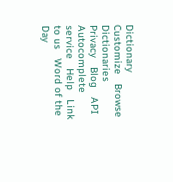Dictionary   Customize   Browse Dictionaries    Privacy   Blog   API   Autocomplete service   Help   Link to us   Word of the Day